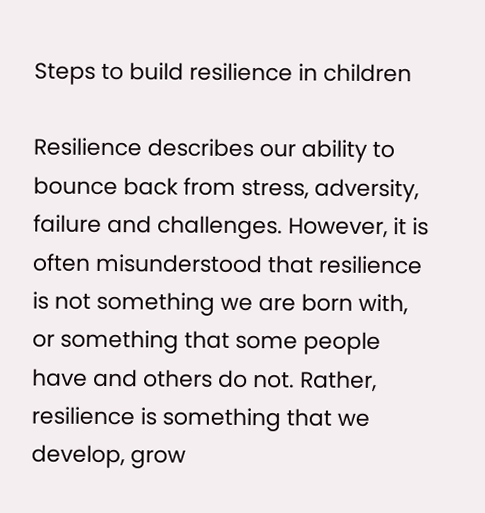Steps to build resilience in children

Resilience describes our ability to bounce back from stress, adversity, failure and challenges. However, it is often misunderstood that resilience is not something we are born with, or something that some people have and others do not. Rather, resilience is something that we develop, grow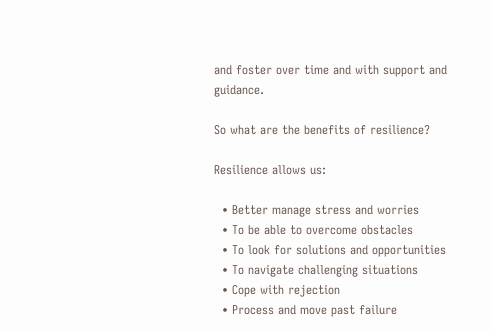and foster over time and with support and guidance.

So what are the benefits of resilience?

Resilience allows us:

  • Better manage stress and worries
  • To be able to overcome obstacles
  • To look for solutions and opportunities
  • To navigate challenging situations
  • Cope with rejection
  • Process and move past failure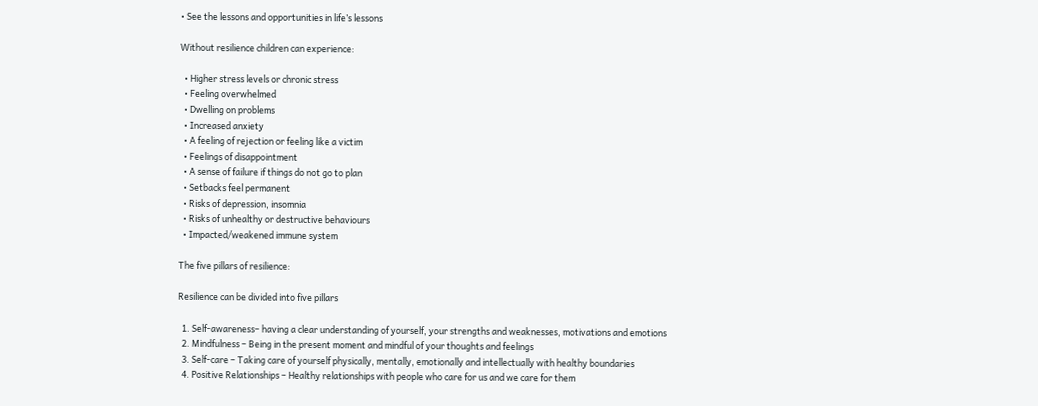• See the lessons and opportunities in life’s lessons

Without resilience children can experience:

  • Higher stress levels or chronic stress
  • Feeling overwhelmed
  • Dwelling on problems
  • Increased anxiety
  • A feeling of rejection or feeling like a victim
  • Feelings of disappointment
  • A sense of failure if things do not go to plan
  • Setbacks feel permanent
  • Risks of depression, insomnia
  • Risks of unhealthy or destructive behaviours
  • Impacted/weakened immune system

The five pillars of resilience:

Resilience can be divided into five pillars

  1. Self-awareness– having a clear understanding of yourself, your strengths and weaknesses, motivations and emotions
  2. Mindfulness – Being in the present moment and mindful of your thoughts and feelings
  3. Self-care – Taking care of yourself physically, mentally, emotionally and intellectually with healthy boundaries
  4. Positive Relationships – Healthy relationships with people who care for us and we care for them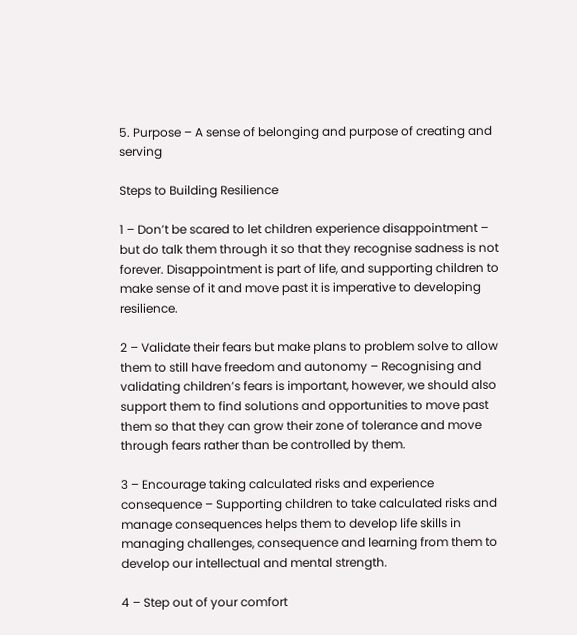5. Purpose – A sense of belonging and purpose of creating and serving

Steps to Building Resilience

1 – Don’t be scared to let children experience disappointment – but do talk them through it so that they recognise sadness is not forever. Disappointment is part of life, and supporting children to make sense of it and move past it is imperative to developing resilience.

2 – Validate their fears but make plans to problem solve to allow them to still have freedom and autonomy – Recognising and validating children’s fears is important, however, we should also support them to find solutions and opportunities to move past them so that they can grow their zone of tolerance and move through fears rather than be controlled by them.

3 – Encourage taking calculated risks and experience consequence – Supporting children to take calculated risks and manage consequences helps them to develop life skills in managing challenges, consequence and learning from them to develop our intellectual and mental strength.

4 – Step out of your comfort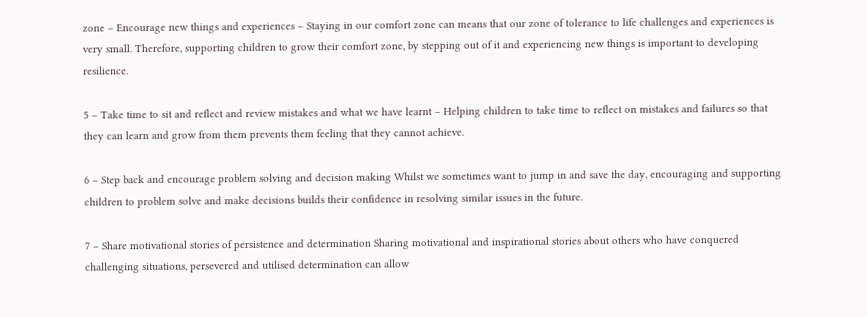zone – Encourage new things and experiences – Staying in our comfort zone can means that our zone of tolerance to life challenges and experiences is very small. Therefore, supporting children to grow their comfort zone, by stepping out of it and experiencing new things is important to developing resilience.

5 – Take time to sit and reflect and review mistakes and what we have learnt – Helping children to take time to reflect on mistakes and failures so that they can learn and grow from them prevents them feeling that they cannot achieve.

6 – Step back and encourage problem solving and decision making Whilst we sometimes want to jump in and save the day, encouraging and supporting children to problem solve and make decisions builds their confidence in resolving similar issues in the future.

7 – Share motivational stories of persistence and determination Sharing motivational and inspirational stories about others who have conquered challenging situations, persevered and utilised determination can allow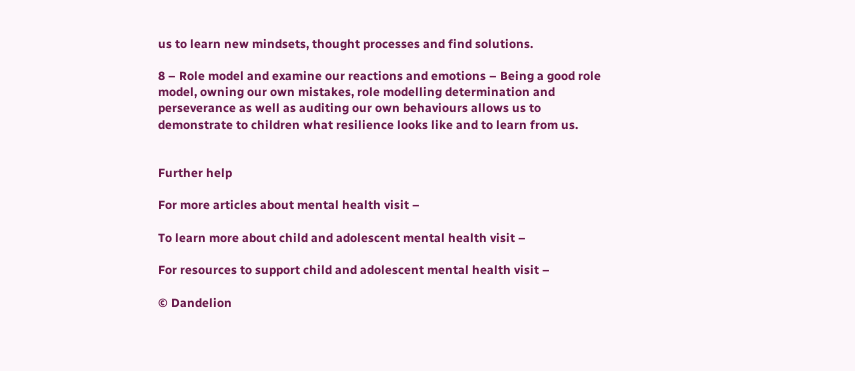us to learn new mindsets, thought processes and find solutions.

8 – Role model and examine our reactions and emotions – Being a good role model, owning our own mistakes, role modelling determination and perseverance as well as auditing our own behaviours allows us to demonstrate to children what resilience looks like and to learn from us.


Further help

For more articles about mental health visit –

To learn more about child and adolescent mental health visit –

For resources to support child and adolescent mental health visit –

© Dandelion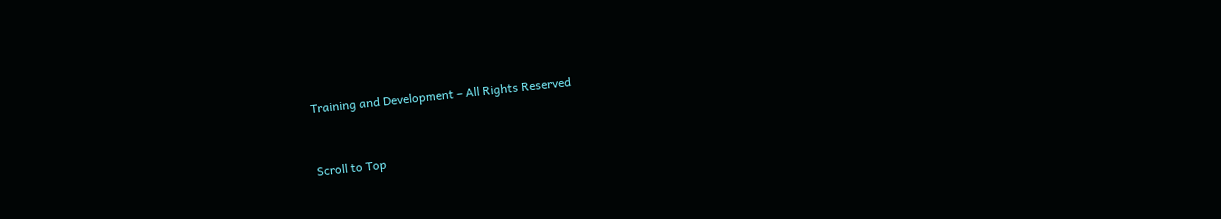Training and Development – All Rights Reserved


Scroll to Top